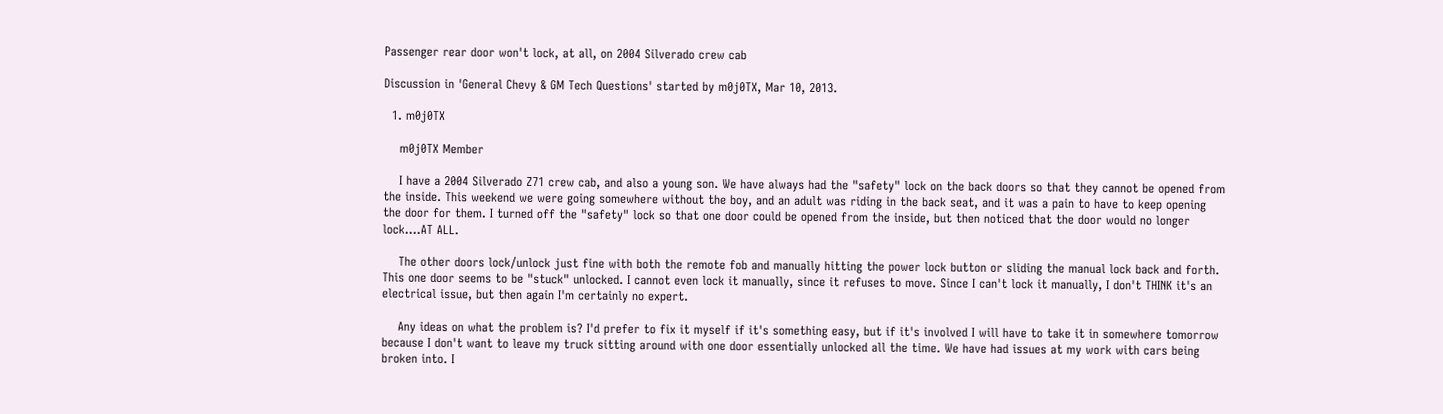Passenger rear door won't lock, at all, on 2004 Silverado crew cab

Discussion in 'General Chevy & GM Tech Questions' started by m0j0TX, Mar 10, 2013.

  1. m0j0TX

    m0j0TX Member

    I have a 2004 Silverado Z71 crew cab, and also a young son. We have always had the "safety" lock on the back doors so that they cannot be opened from the inside. This weekend we were going somewhere without the boy, and an adult was riding in the back seat, and it was a pain to have to keep opening the door for them. I turned off the "safety" lock so that one door could be opened from the inside, but then noticed that the door would no longer lock....AT ALL.

    The other doors lock/unlock just fine with both the remote fob and manually hitting the power lock button or sliding the manual lock back and forth. This one door seems to be "stuck" unlocked. I cannot even lock it manually, since it refuses to move. Since I can't lock it manually, I don't THINK it's an electrical issue, but then again I'm certainly no expert.

    Any ideas on what the problem is? I'd prefer to fix it myself if it's something easy, but if it's involved I will have to take it in somewhere tomorrow because I don't want to leave my truck sitting around with one door essentially unlocked all the time. We have had issues at my work with cars being broken into. I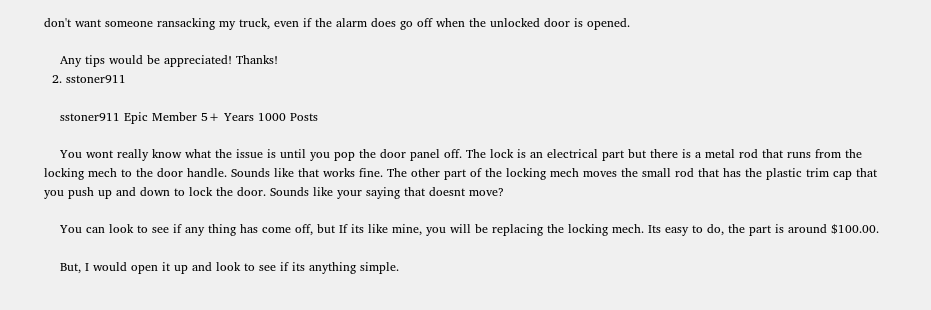don't want someone ransacking my truck, even if the alarm does go off when the unlocked door is opened.

    Any tips would be appreciated! Thanks!
  2. sstoner911

    sstoner911 Epic Member 5+ Years 1000 Posts

    You wont really know what the issue is until you pop the door panel off. The lock is an electrical part but there is a metal rod that runs from the locking mech to the door handle. Sounds like that works fine. The other part of the locking mech moves the small rod that has the plastic trim cap that you push up and down to lock the door. Sounds like your saying that doesnt move?

    You can look to see if any thing has come off, but If its like mine, you will be replacing the locking mech. Its easy to do, the part is around $100.00.

    But, I would open it up and look to see if its anything simple.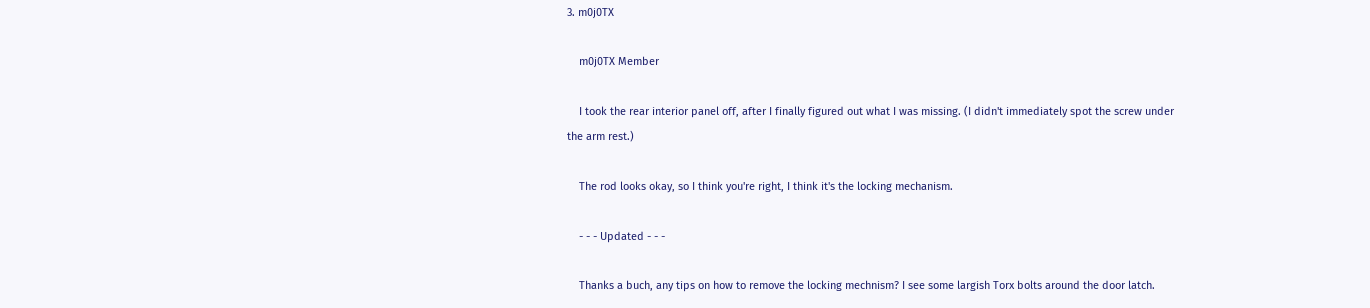3. m0j0TX

    m0j0TX Member

    I took the rear interior panel off, after I finally figured out what I was missing. (I didn't immediately spot the screw under the arm rest.)

    The rod looks okay, so I think you're right, I think it's the locking mechanism.

    - - - Updated - - -

    Thanks a buch, any tips on how to remove the locking mechnism? I see some largish Torx bolts around the door latch.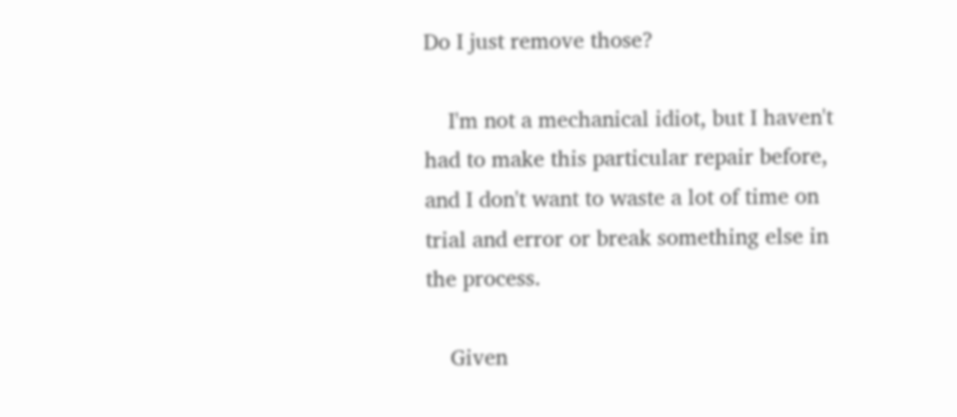Do I just remove those?

    I'm not a mechanical idiot, but I haven't had to make this particular repair before, and I don't want to waste a lot of time on trial and error or break something else in the process.

    Given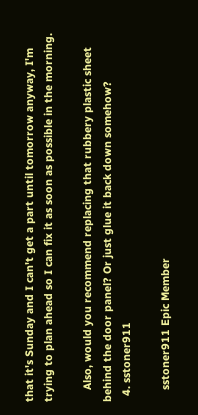that it's Sunday and I can't get a part until tomorrow anyway, I'm trying to plan ahead so I can fix it as soon as possible in the morning.

    Also, would you recommend replacing that rubbery plastic sheet behind the door panel? Or just glue it back down somehow?
  4. sstoner911

    sstoner911 Epic Member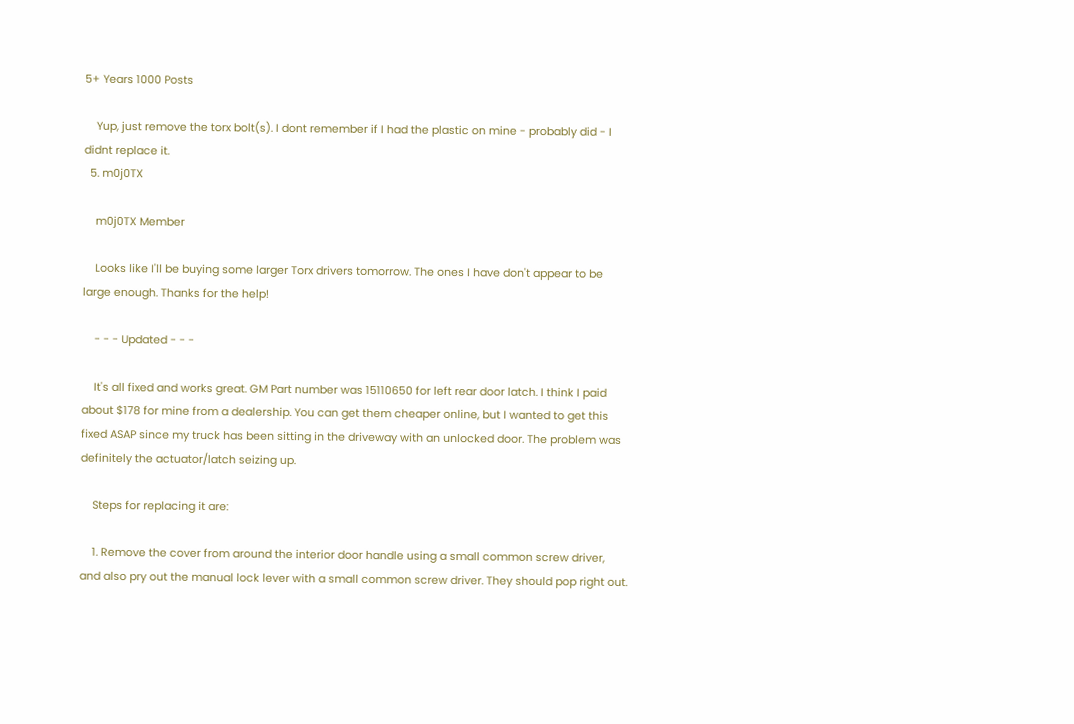5+ Years 1000 Posts

    Yup, just remove the torx bolt(s). I dont remember if I had the plastic on mine - probably did - I didnt replace it.
  5. m0j0TX

    m0j0TX Member

    Looks like I'll be buying some larger Torx drivers tomorrow. The ones I have don't appear to be large enough. Thanks for the help!

    - - - Updated - - -

    It's all fixed and works great. GM Part number was 15110650 for left rear door latch. I think I paid about $178 for mine from a dealership. You can get them cheaper online, but I wanted to get this fixed ASAP since my truck has been sitting in the driveway with an unlocked door. The problem was definitely the actuator/latch seizing up.

    Steps for replacing it are:

    1. Remove the cover from around the interior door handle using a small common screw driver, and also pry out the manual lock lever with a small common screw driver. They should pop right out.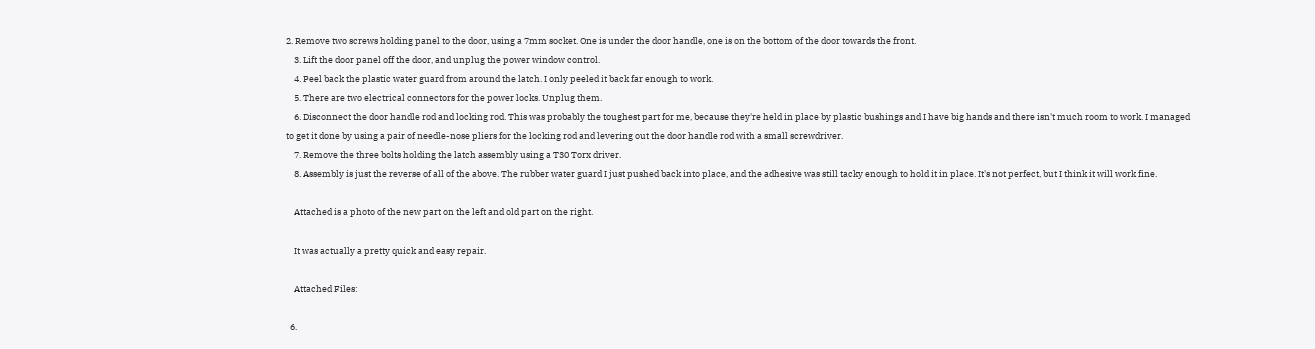2. Remove two screws holding panel to the door, using a 7mm socket. One is under the door handle, one is on the bottom of the door towards the front.
    3. Lift the door panel off the door, and unplug the power window control.
    4. Peel back the plastic water guard from around the latch. I only peeled it back far enough to work.
    5. There are two electrical connectors for the power locks. Unplug them.
    6. Disconnect the door handle rod and locking rod. This was probably the toughest part for me, because they're held in place by plastic bushings and I have big hands and there isn't much room to work. I managed to get it done by using a pair of needle-nose pliers for the locking rod and levering out the door handle rod with a small screwdriver.
    7. Remove the three bolts holding the latch assembly using a T30 Torx driver.
    8. Assembly is just the reverse of all of the above. The rubber water guard I just pushed back into place, and the adhesive was still tacky enough to hold it in place. It's not perfect, but I think it will work fine.

    Attached is a photo of the new part on the left and old part on the right.

    It was actually a pretty quick and easy repair.

    Attached Files:

  6.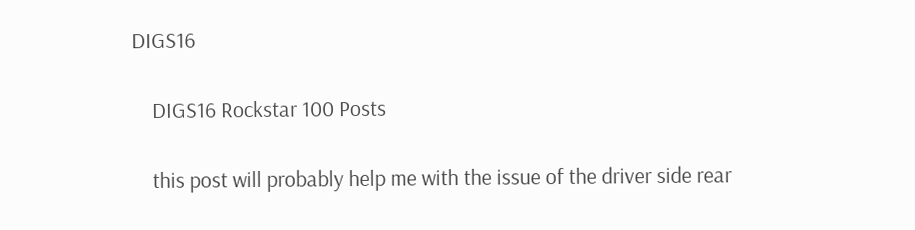DIGS16

    DIGS16 Rockstar 100 Posts

    this post will probably help me with the issue of the driver side rear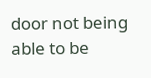door not being able to be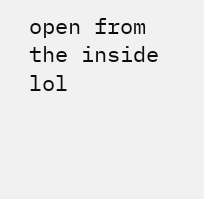open from the inside lol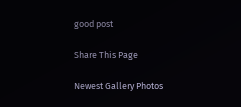good post

Share This Page

Newest Gallery Photos